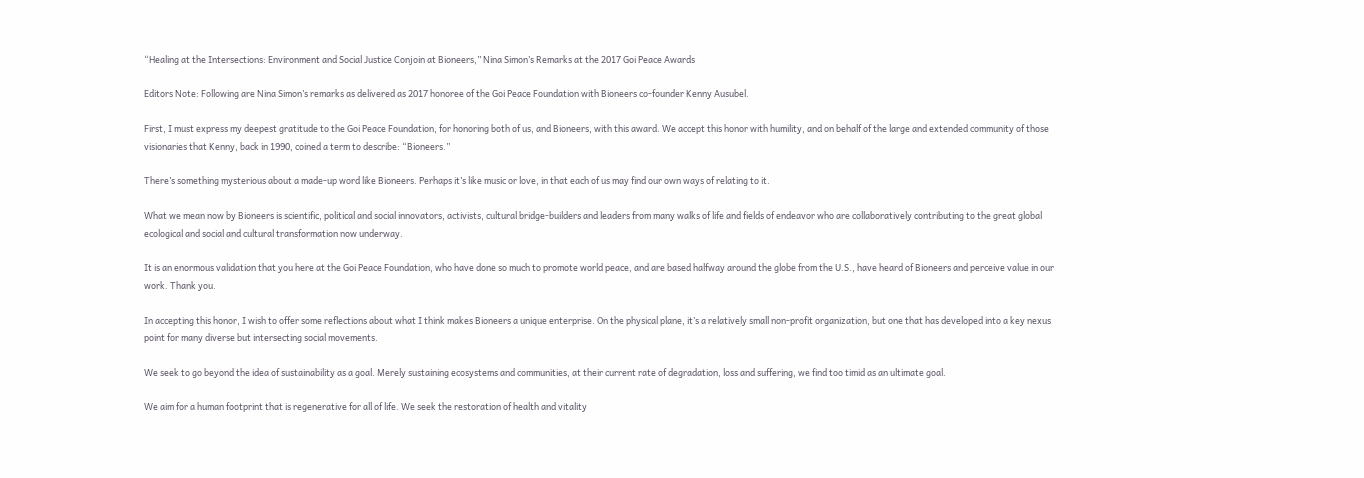“Healing at the Intersections: Environment and Social Justice Conjoin at Bioneers,” Nina Simon’s Remarks at the 2017 Goi Peace Awards

Editors Note: Following are Nina Simon’s remarks as delivered as 2017 honoree of the Goi Peace Foundation with Bioneers co-founder Kenny Ausubel.

First, I must express my deepest gratitude to the Goi Peace Foundation, for honoring both of us, and Bioneers, with this award. We accept this honor with humility, and on behalf of the large and extended community of those visionaries that Kenny, back in 1990, coined a term to describe: “Bioneers.”

There’s something mysterious about a made-up word like Bioneers. Perhaps it’s like music or love, in that each of us may find our own ways of relating to it.

What we mean now by Bioneers is scientific, political and social innovators, activists, cultural bridge-builders and leaders from many walks of life and fields of endeavor who are collaboratively contributing to the great global ecological and social and cultural transformation now underway.

It is an enormous validation that you here at the Goi Peace Foundation, who have done so much to promote world peace, and are based halfway around the globe from the U.S., have heard of Bioneers and perceive value in our work. Thank you.

In accepting this honor, I wish to offer some reflections about what I think makes Bioneers a unique enterprise. On the physical plane, it’s a relatively small non-profit organization, but one that has developed into a key nexus point for many diverse but intersecting social movements.

We seek to go beyond the idea of sustainability as a goal. Merely sustaining ecosystems and communities, at their current rate of degradation, loss and suffering, we find too timid as an ultimate goal.

We aim for a human footprint that is regenerative for all of life. We seek the restoration of health and vitality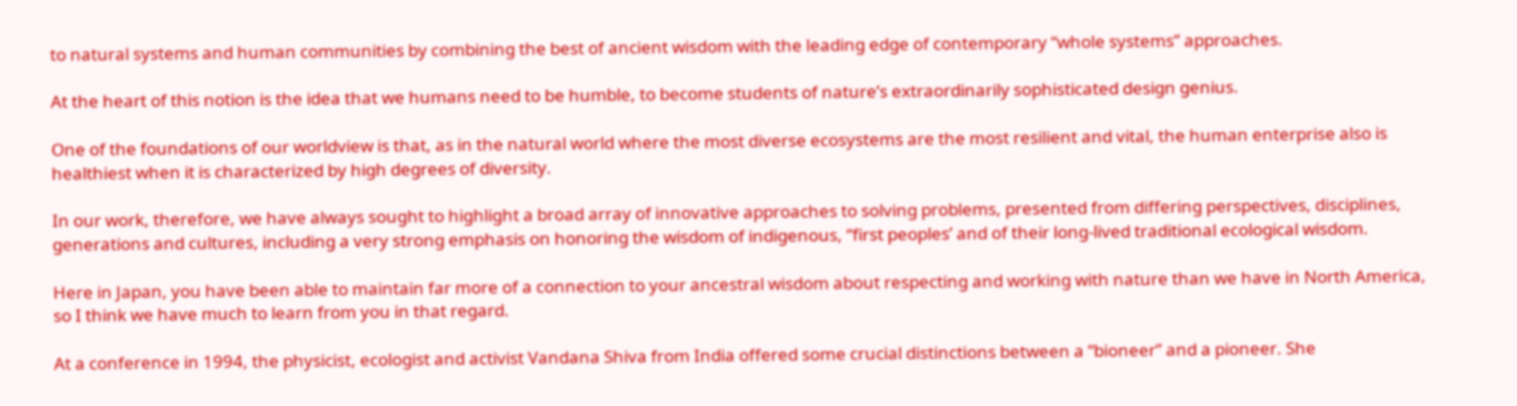to natural systems and human communities by combining the best of ancient wisdom with the leading edge of contemporary “whole systems” approaches.

At the heart of this notion is the idea that we humans need to be humble, to become students of nature’s extraordinarily sophisticated design genius.

One of the foundations of our worldview is that, as in the natural world where the most diverse ecosystems are the most resilient and vital, the human enterprise also is healthiest when it is characterized by high degrees of diversity.

In our work, therefore, we have always sought to highlight a broad array of innovative approaches to solving problems, presented from differing perspectives, disciplines, generations and cultures, including a very strong emphasis on honoring the wisdom of indigenous, “first peoples’ and of their long-lived traditional ecological wisdom.

Here in Japan, you have been able to maintain far more of a connection to your ancestral wisdom about respecting and working with nature than we have in North America, so I think we have much to learn from you in that regard.

At a conference in 1994, the physicist, ecologist and activist Vandana Shiva from India offered some crucial distinctions between a “bioneer” and a pioneer. She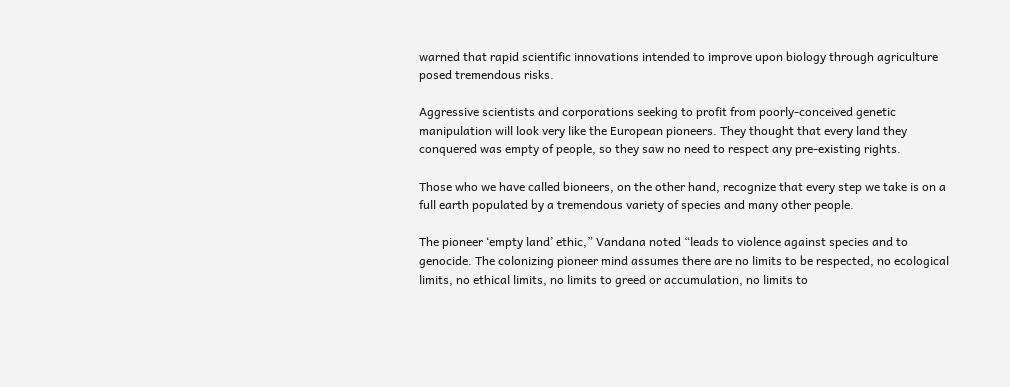warned that rapid scientific innovations intended to improve upon biology through agriculture posed tremendous risks.

Aggressive scientists and corporations seeking to profit from poorly-conceived genetic manipulation will look very like the European pioneers. They thought that every land they conquered was empty of people, so they saw no need to respect any pre-existing rights.

Those who we have called bioneers, on the other hand, recognize that every step we take is on a full earth populated by a tremendous variety of species and many other people.

The pioneer ‘empty land’ ethic,” Vandana noted “leads to violence against species and to genocide. The colonizing pioneer mind assumes there are no limits to be respected, no ecological limits, no ethical limits, no limits to greed or accumulation, no limits to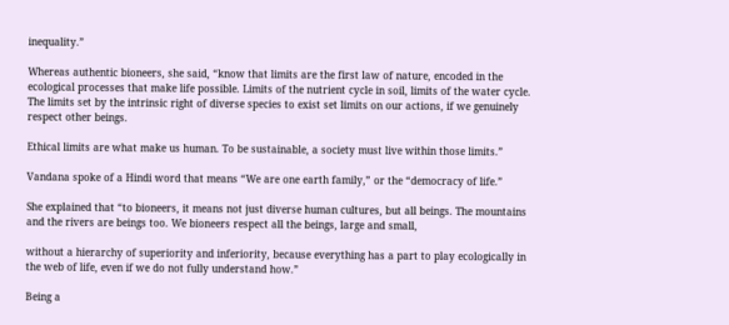inequality.”

Whereas authentic bioneers, she said, “know that limits are the first law of nature, encoded in the ecological processes that make life possible. Limits of the nutrient cycle in soil, limits of the water cycle. The limits set by the intrinsic right of diverse species to exist set limits on our actions, if we genuinely respect other beings.

Ethical limits are what make us human. To be sustainable, a society must live within those limits.”

Vandana spoke of a Hindi word that means “We are one earth family,” or the “democracy of life.”

She explained that “to bioneers, it means not just diverse human cultures, but all beings. The mountains and the rivers are beings too. We bioneers respect all the beings, large and small,

without a hierarchy of superiority and inferiority, because everything has a part to play ecologically in the web of life, even if we do not fully understand how.”

Being a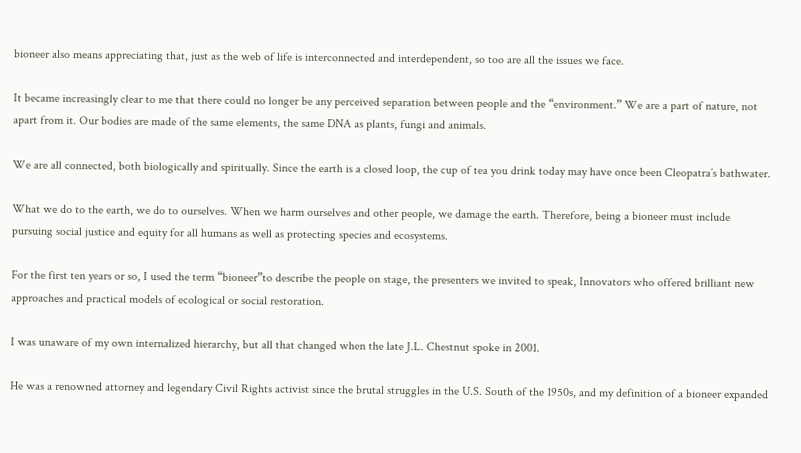bioneer also means appreciating that, just as the web of life is interconnected and interdependent, so too are all the issues we face.

It became increasingly clear to me that there could no longer be any perceived separation between people and the “environment.” We are a part of nature, not apart from it. Our bodies are made of the same elements, the same DNA as plants, fungi and animals.

We are all connected, both biologically and spiritually. Since the earth is a closed loop, the cup of tea you drink today may have once been Cleopatra’s bathwater.

What we do to the earth, we do to ourselves. When we harm ourselves and other people, we damage the earth. Therefore, being a bioneer must include pursuing social justice and equity for all humans as well as protecting species and ecosystems.

For the first ten years or so, I used the term “bioneer”to describe the people on stage, the presenters we invited to speak, Innovators who offered brilliant new approaches and practical models of ecological or social restoration.

I was unaware of my own internalized hierarchy, but all that changed when the late J.L. Chestnut spoke in 2001.

He was a renowned attorney and legendary Civil Rights activist since the brutal struggles in the U.S. South of the 1950s, and my definition of a bioneer expanded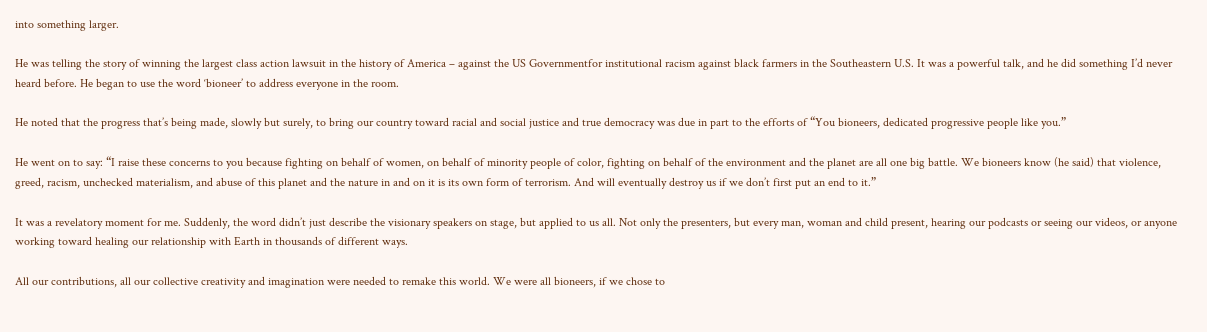into something larger.

He was telling the story of winning the largest class action lawsuit in the history of America – against the US Governmentfor institutional racism against black farmers in the Southeastern U.S. It was a powerful talk, and he did something I’d never heard before. He began to use the word ‘bioneer’ to address everyone in the room.

He noted that the progress that’s being made, slowly but surely, to bring our country toward racial and social justice and true democracy was due in part to the efforts of “You bioneers, dedicated progressive people like you.”

He went on to say: “I raise these concerns to you because fighting on behalf of women, on behalf of minority people of color, fighting on behalf of the environment and the planet are all one big battle. We bioneers know (he said) that violence, greed, racism, unchecked materialism, and abuse of this planet and the nature in and on it is its own form of terrorism. And will eventually destroy us if we don’t first put an end to it.”

It was a revelatory moment for me. Suddenly, the word didn’t just describe the visionary speakers on stage, but applied to us all. Not only the presenters, but every man, woman and child present, hearing our podcasts or seeing our videos, or anyone working toward healing our relationship with Earth in thousands of different ways.

All our contributions, all our collective creativity and imagination were needed to remake this world. We were all bioneers, if we chose to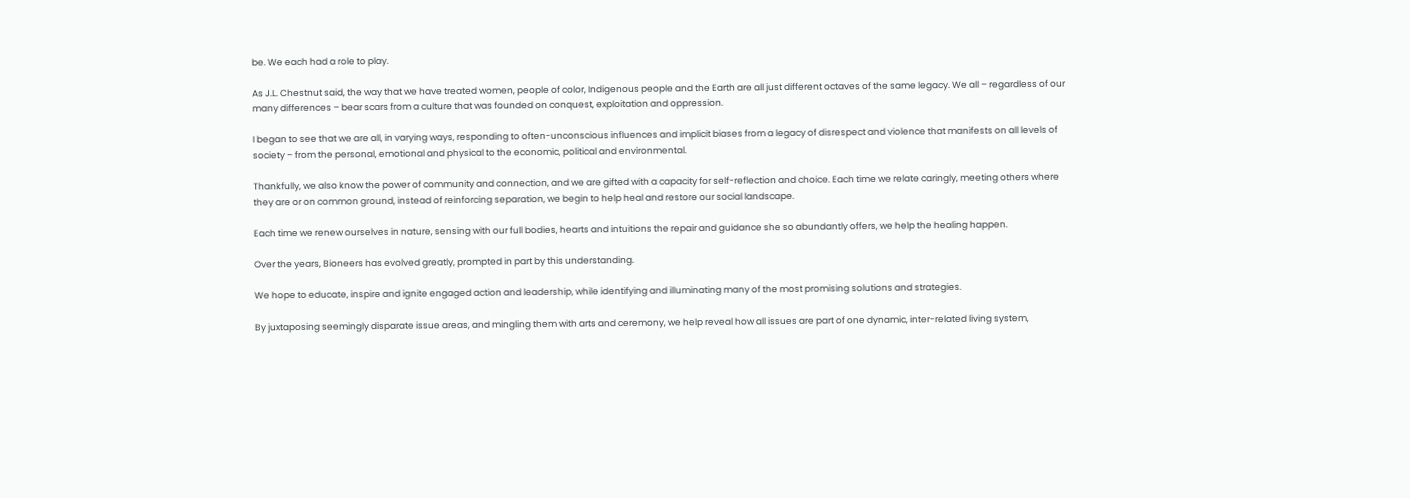be. We each had a role to play.

As J.L. Chestnut said, the way that we have treated women, people of color, Indigenous people and the Earth are all just different octaves of the same legacy. We all – regardless of our many differences – bear scars from a culture that was founded on conquest, exploitation and oppression.

I began to see that we are all, in varying ways, responding to often-unconscious influences and implicit biases from a legacy of disrespect and violence that manifests on all levels of society – from the personal, emotional and physical to the economic, political and environmental.

Thankfully, we also know the power of community and connection, and we are gifted with a capacity for self-reflection and choice. Each time we relate caringly, meeting others where they are or on common ground, instead of reinforcing separation, we begin to help heal and restore our social landscape.

Each time we renew ourselves in nature, sensing with our full bodies, hearts and intuitions the repair and guidance she so abundantly offers, we help the healing happen.

Over the years, Bioneers has evolved greatly, prompted in part by this understanding.

We hope to educate, inspire and ignite engaged action and leadership, while identifying and illuminating many of the most promising solutions and strategies.

By juxtaposing seemingly disparate issue areas, and mingling them with arts and ceremony, we help reveal how all issues are part of one dynamic, inter-related living system,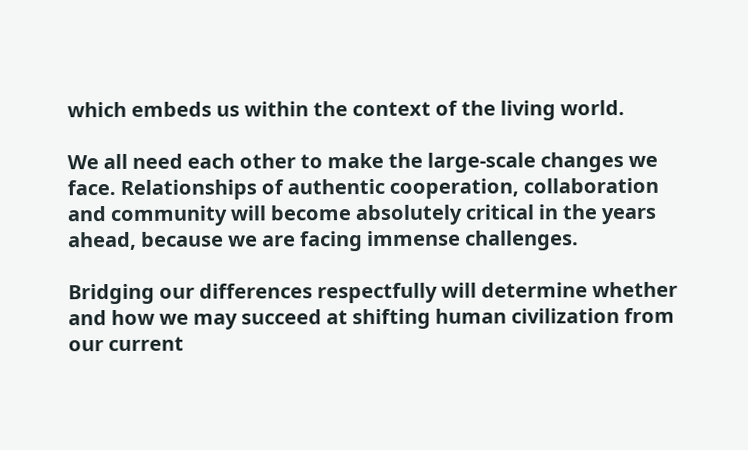which embeds us within the context of the living world.

We all need each other to make the large-scale changes we face. Relationships of authentic cooperation, collaboration and community will become absolutely critical in the years ahead, because we are facing immense challenges.

Bridging our differences respectfully will determine whether and how we may succeed at shifting human civilization from our current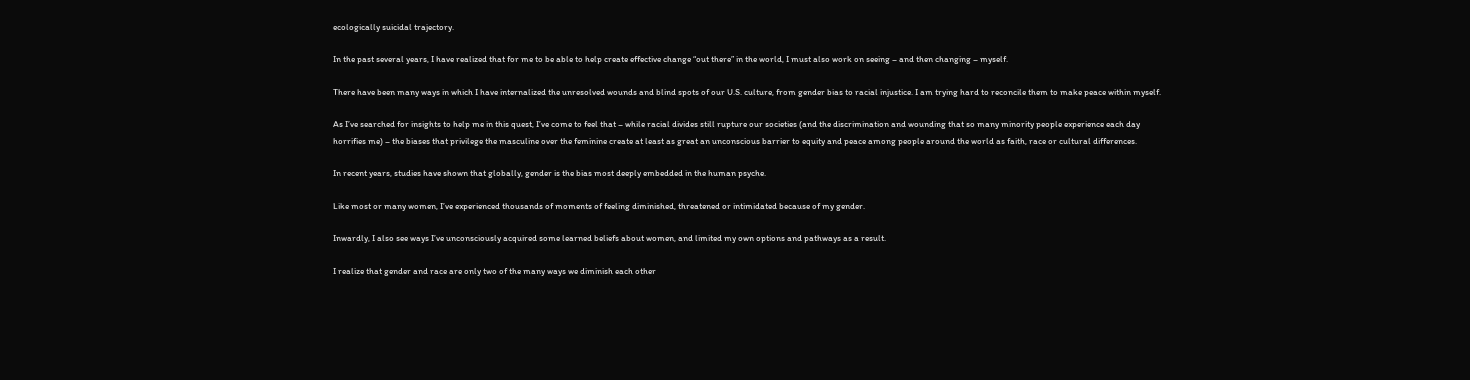ecologically suicidal trajectory.

In the past several years, I have realized that for me to be able to help create effective change “out there” in the world, I must also work on seeing – and then changing – myself.

There have been many ways in which I have internalized the unresolved wounds and blind spots of our U.S. culture, from gender bias to racial injustice. I am trying hard to reconcile them to make peace within myself.

As I’ve searched for insights to help me in this quest, I’ve come to feel that – while racial divides still rupture our societies (and the discrimination and wounding that so many minority people experience each day horrifies me) – the biases that privilege the masculine over the feminine create at least as great an unconscious barrier to equity and peace among people around the world as faith, race or cultural differences.

In recent years, studies have shown that globally, gender is the bias most deeply embedded in the human psyche.

Like most or many women, I’ve experienced thousands of moments of feeling diminished, threatened or intimidated because of my gender.

Inwardly, I also see ways I’ve unconsciously acquired some learned beliefs about women, and limited my own options and pathways as a result.

I realize that gender and race are only two of the many ways we diminish each other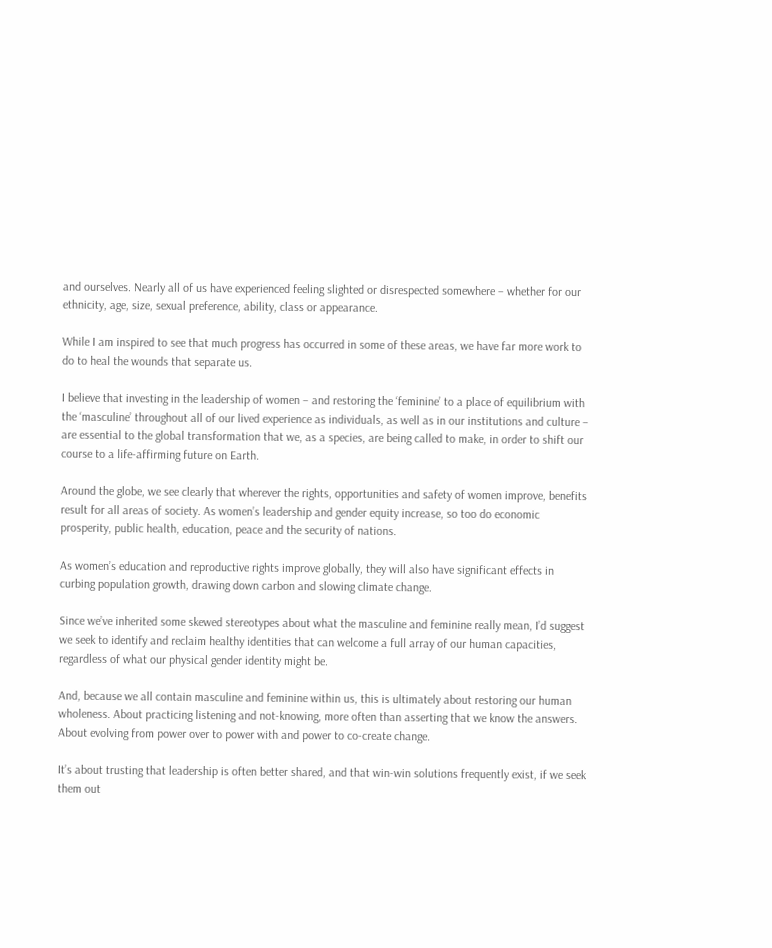and ourselves. Nearly all of us have experienced feeling slighted or disrespected somewhere – whether for our ethnicity, age, size, sexual preference, ability, class or appearance.

While I am inspired to see that much progress has occurred in some of these areas, we have far more work to do to heal the wounds that separate us.

I believe that investing in the leadership of women – and restoring the ‘feminine’ to a place of equilibrium with the ‘masculine’ throughout all of our lived experience as individuals, as well as in our institutions and culture – are essential to the global transformation that we, as a species, are being called to make, in order to shift our course to a life-affirming future on Earth.

Around the globe, we see clearly that wherever the rights, opportunities and safety of women improve, benefits result for all areas of society. As women’s leadership and gender equity increase, so too do economic prosperity, public health, education, peace and the security of nations.

As women’s education and reproductive rights improve globally, they will also have significant effects in curbing population growth, drawing down carbon and slowing climate change.

Since we’ve inherited some skewed stereotypes about what the masculine and feminine really mean, I’d suggest we seek to identify and reclaim healthy identities that can welcome a full array of our human capacities, regardless of what our physical gender identity might be.

And, because we all contain masculine and feminine within us, this is ultimately about restoring our human wholeness. About practicing listening and not-knowing, more often than asserting that we know the answers. About evolving from power over to power with and power to co-create change.

It’s about trusting that leadership is often better shared, and that win-win solutions frequently exist, if we seek them out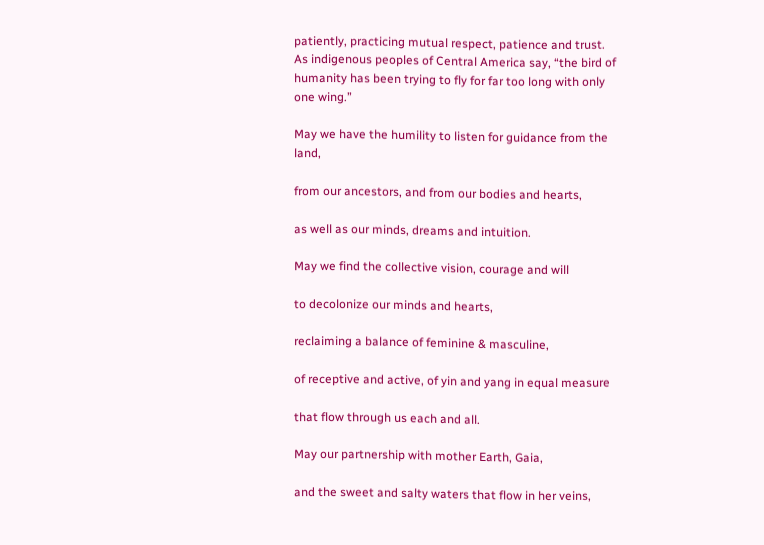patiently, practicing mutual respect, patience and trust. As indigenous peoples of Central America say, “the bird of humanity has been trying to fly for far too long with only one wing.”

May we have the humility to listen for guidance from the land,

from our ancestors, and from our bodies and hearts,

as well as our minds, dreams and intuition.

May we find the collective vision, courage and will

to decolonize our minds and hearts,

reclaiming a balance of feminine & masculine,

of receptive and active, of yin and yang in equal measure

that flow through us each and all.

May our partnership with mother Earth, Gaia,

and the sweet and salty waters that flow in her veins,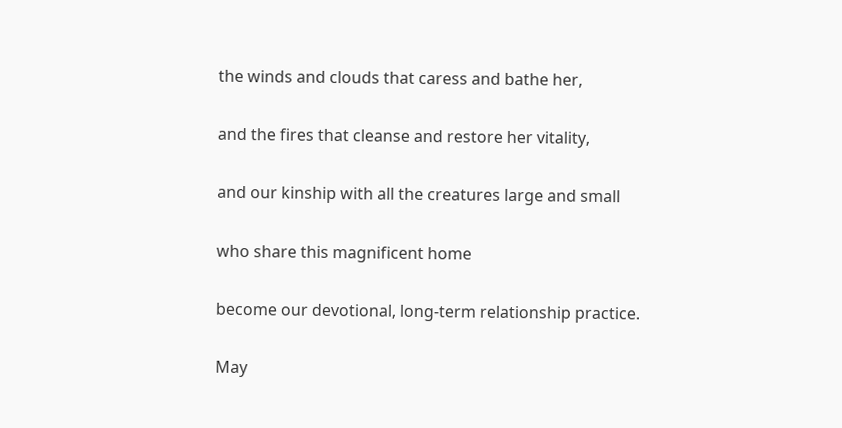the winds and clouds that caress and bathe her,

and the fires that cleanse and restore her vitality,

and our kinship with all the creatures large and small

who share this magnificent home

become our devotional, long-term relationship practice.

May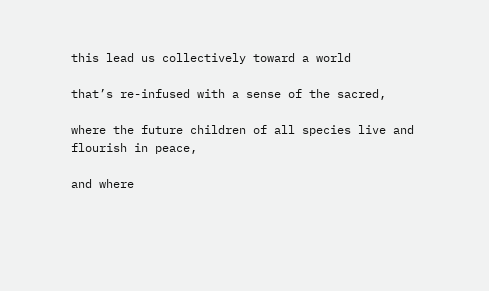this lead us collectively toward a world

that’s re-infused with a sense of the sacred,

where the future children of all species live and flourish in peace,

and where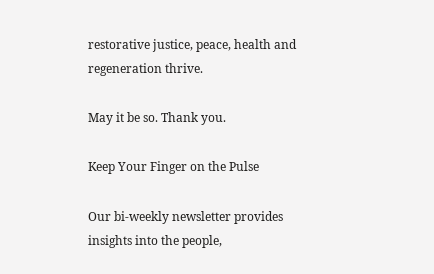restorative justice, peace, health and regeneration thrive.

May it be so. Thank you.

Keep Your Finger on the Pulse

Our bi-weekly newsletter provides insights into the people,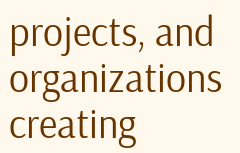projects, and organizations creating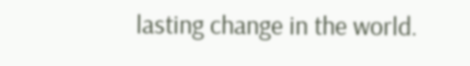lasting change in the world.